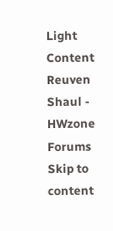Light Content Reuven Shaul - HWzone Forums
Skip to content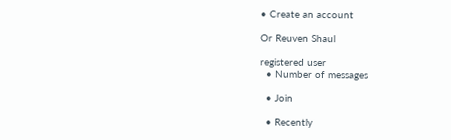• Create an account

Or Reuven Shaul

registered user
  • Number of messages

  • Join

  • Recently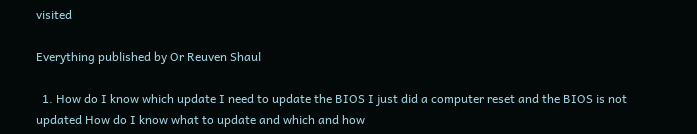visited

Everything published by Or Reuven Shaul

  1. How do I know which update I need to update the BIOS I just did a computer reset and the BIOS is not updated How do I know what to update and which and how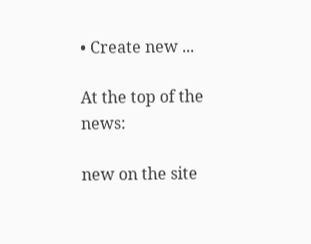• Create new ...

At the top of the news:

new on the site